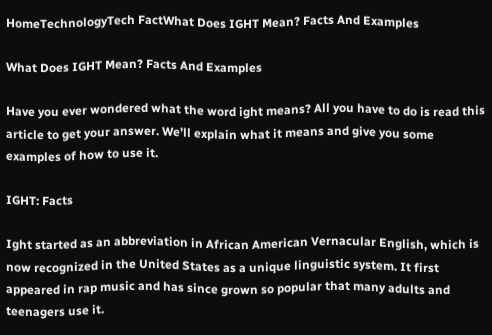HomeTechnologyTech FactWhat Does IGHT Mean? Facts And Examples

What Does IGHT Mean? Facts And Examples

Have you ever wondered what the word ight means? All you have to do is read this article to get your answer. We’ll explain what it means and give you some examples of how to use it.

IGHT: Facts

Ight started as an abbreviation in African American Vernacular English, which is now recognized in the United States as a unique linguistic system. It first appeared in rap music and has since grown so popular that many adults and teenagers use it.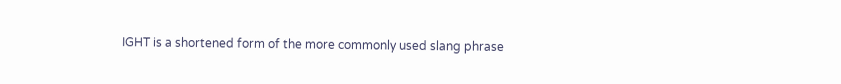IGHT is a shortened form of the more commonly used slang phrase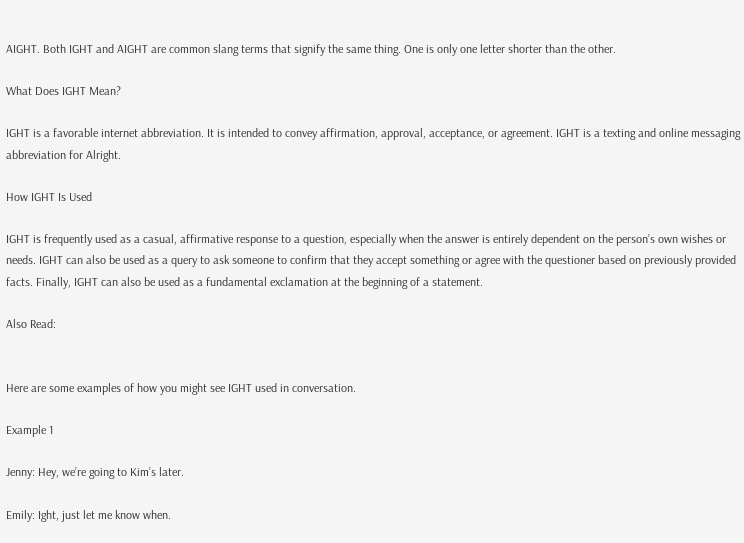AIGHT. Both IGHT and AIGHT are common slang terms that signify the same thing. One is only one letter shorter than the other.

What Does IGHT Mean?

IGHT is a favorable internet abbreviation. It is intended to convey affirmation, approval, acceptance, or agreement. IGHT is a texting and online messaging abbreviation for Alright.

How IGHT Is Used

IGHT is frequently used as a casual, affirmative response to a question, especially when the answer is entirely dependent on the person’s own wishes or needs. IGHT can also be used as a query to ask someone to confirm that they accept something or agree with the questioner based on previously provided facts. Finally, IGHT can also be used as a fundamental exclamation at the beginning of a statement.

Also Read:


Here are some examples of how you might see IGHT used in conversation.

Example 1

Jenny: Hey, we’re going to Kim’s later.

Emily: Ight, just let me know when.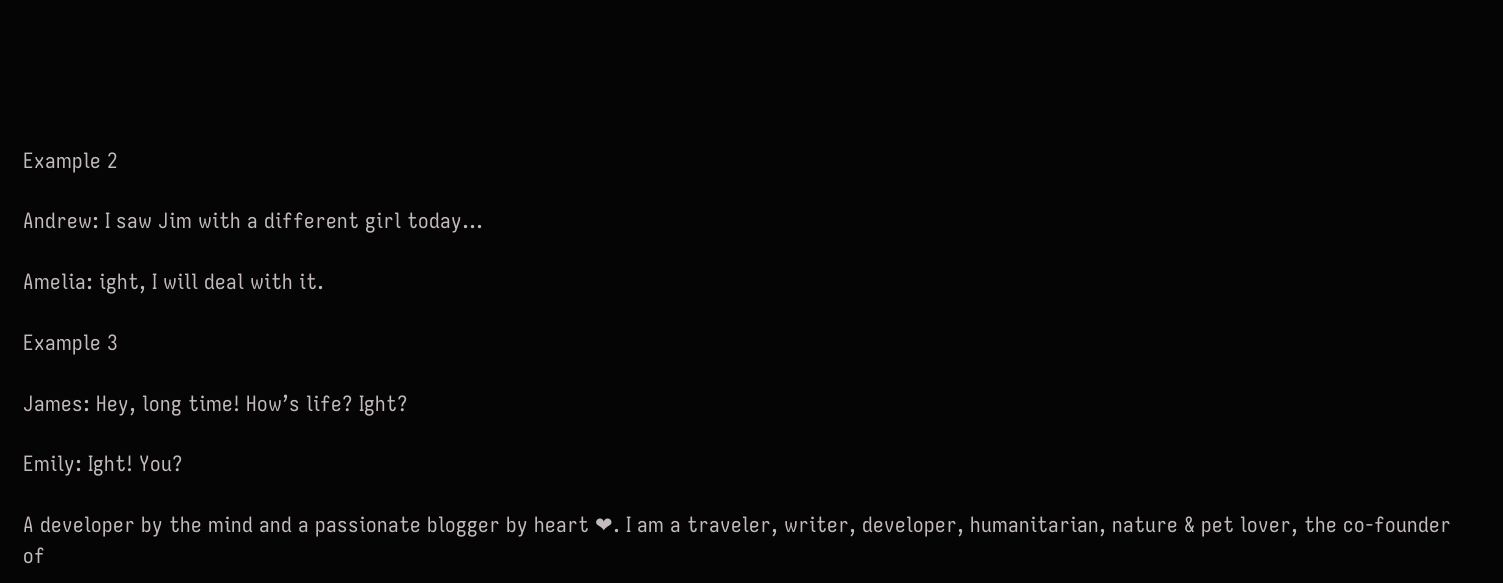Example 2

Andrew: I saw Jim with a different girl today…

Amelia: ight, I will deal with it.

Example 3

James: Hey, long time! How’s life? Ight?

Emily: Ight! You?

A developer by the mind and a passionate blogger by heart ❤. I am a traveler, writer, developer, humanitarian, nature & pet lover, the co-founder of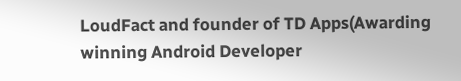LoudFact and founder of TD Apps(Awarding winning Android Developer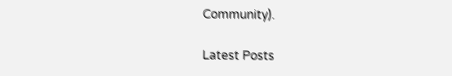Community).

Latest Posts